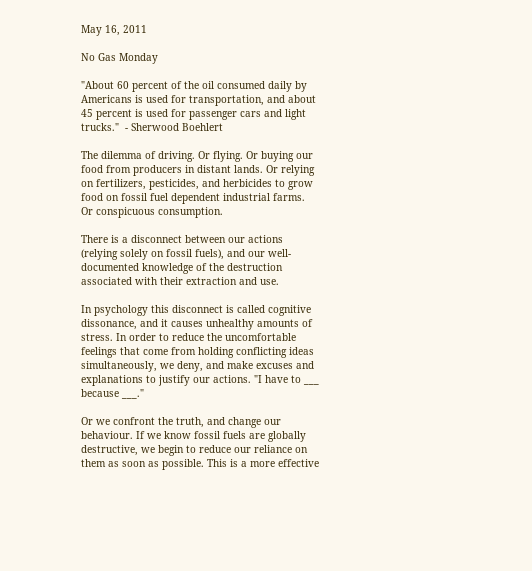May 16, 2011

No Gas Monday

"About 60 percent of the oil consumed daily by Americans is used for transportation, and about 45 percent is used for passenger cars and light trucks."  - Sherwood Boehlert

The dilemma of driving. Or flying. Or buying our food from producers in distant lands. Or relying on fertilizers, pesticides, and herbicides to grow food on fossil fuel dependent industrial farms. Or conspicuous consumption.

There is a disconnect between our actions (relying solely on fossil fuels), and our well-documented knowledge of the destruction associated with their extraction and use.

In psychology this disconnect is called cognitive dissonance, and it causes unhealthy amounts of stress. In order to reduce the uncomfortable feelings that come from holding conflicting ideas simultaneously, we deny, and make excuses and explanations to justify our actions. "I have to ___ because ___."

Or we confront the truth, and change our behaviour. If we know fossil fuels are globally destructive, we begin to reduce our reliance on them as soon as possible. This is a more effective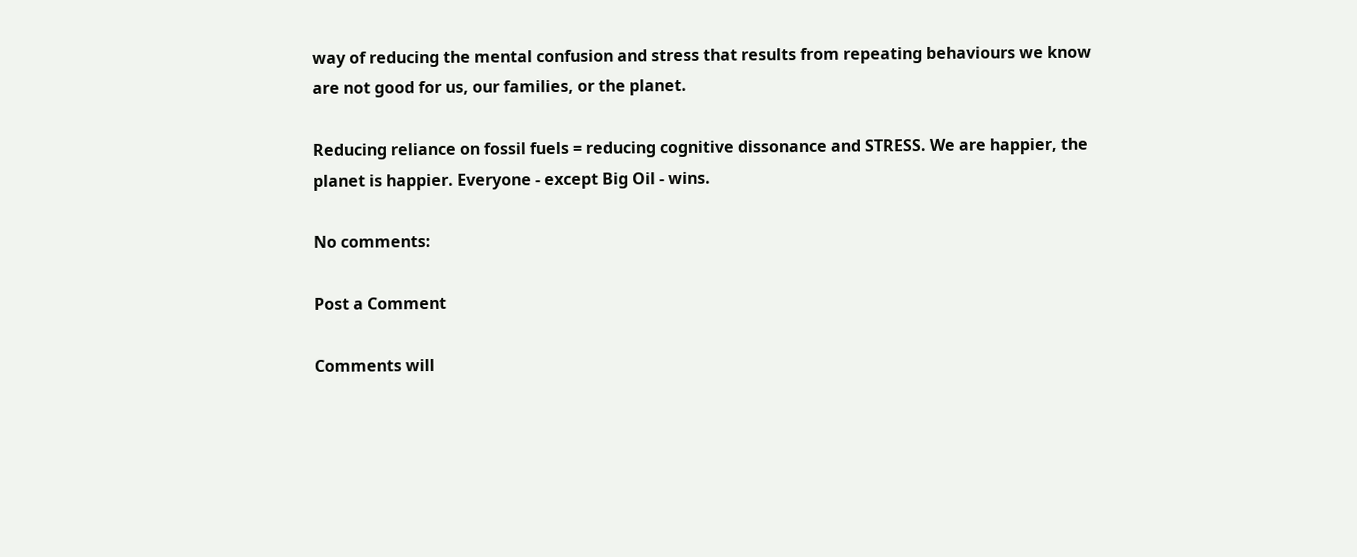way of reducing the mental confusion and stress that results from repeating behaviours we know are not good for us, our families, or the planet.

Reducing reliance on fossil fuels = reducing cognitive dissonance and STRESS. We are happier, the planet is happier. Everyone - except Big Oil - wins.

No comments:

Post a Comment

Comments will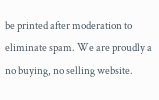be printed after moderation to eliminate spam. We are proudly a no buying, no selling website.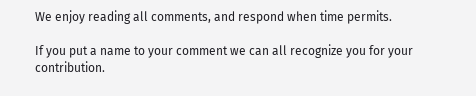We enjoy reading all comments, and respond when time permits.

If you put a name to your comment we can all recognize you for your contribution.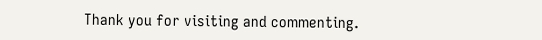Thank you for visiting and commenting.